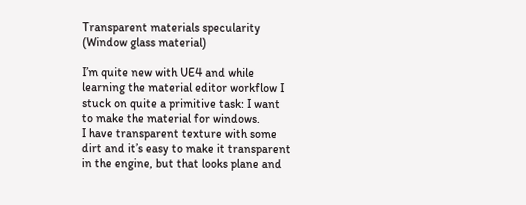Transparent materials specularity (Window glass material)

I’m quite new with UE4 and while learning the material editor workflow I stuck on quite a primitive task: I want to make the material for windows.
I have transparent texture with some dirt and it’s easy to make it transparent in the engine, but that looks plane and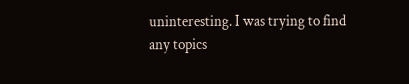uninteresting. I was trying to find
any topics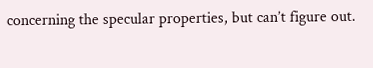concerning the specular properties, but can’t figure out.